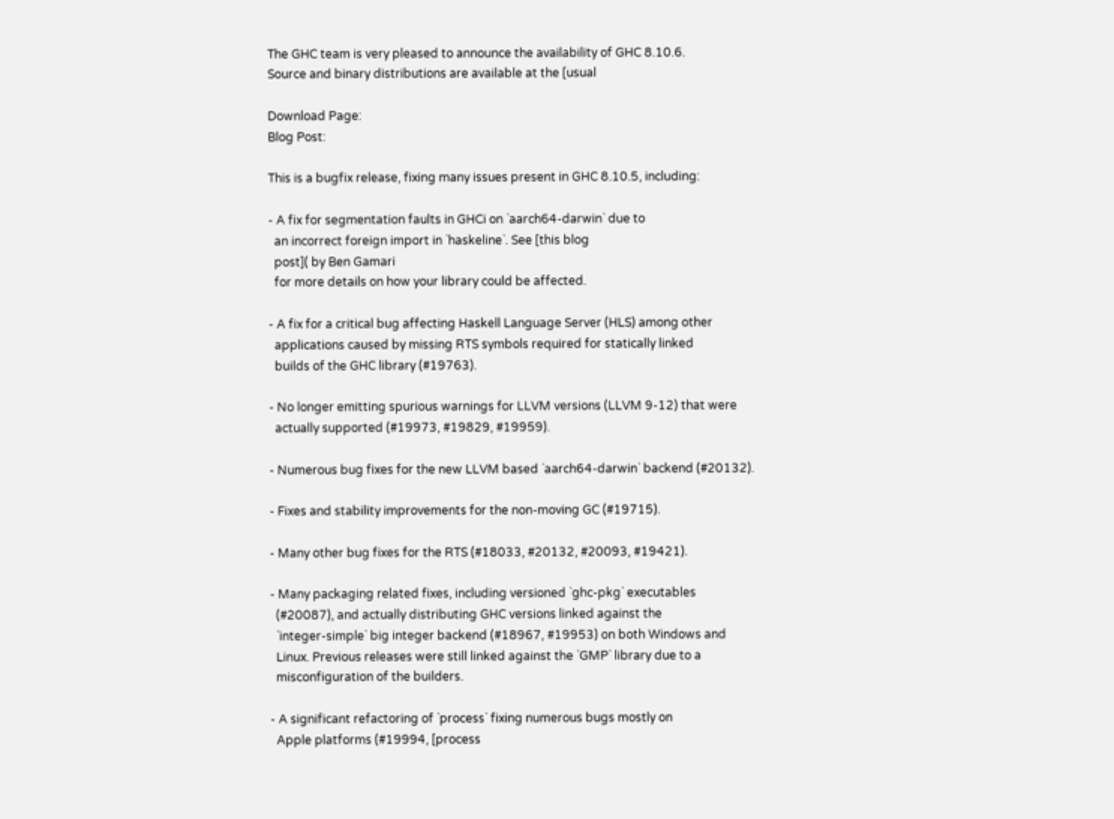The GHC team is very pleased to announce the availability of GHC 8.10.6.
Source and binary distributions are available at the [usual

Download Page:
Blog Post:

This is a bugfix release, fixing many issues present in GHC 8.10.5, including:

- A fix for segmentation faults in GHCi on `aarch64-darwin` due to
  an incorrect foreign import in `haskeline`. See [this blog
  post]( by Ben Gamari
  for more details on how your library could be affected.

- A fix for a critical bug affecting Haskell Language Server (HLS) among other
  applications caused by missing RTS symbols required for statically linked
  builds of the GHC library (#19763).

- No longer emitting spurious warnings for LLVM versions (LLVM 9-12) that were
  actually supported (#19973, #19829, #19959).

- Numerous bug fixes for the new LLVM based `aarch64-darwin` backend (#20132).

- Fixes and stability improvements for the non-moving GC (#19715).

- Many other bug fixes for the RTS (#18033, #20132, #20093, #19421).

- Many packaging related fixes, including versioned `ghc-pkg` executables
  (#20087), and actually distributing GHC versions linked against the
  `integer-simple` big integer backend (#18967, #19953) on both Windows and
  Linux. Previous releases were still linked against the `GMP` library due to a
  misconfiguration of the builders.

- A significant refactoring of `process` fixing numerous bugs mostly on
  Apple platforms (#19994, [process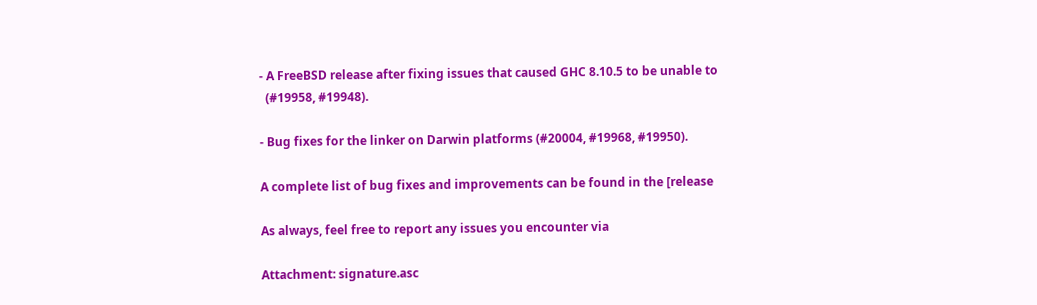- A FreeBSD release after fixing issues that caused GHC 8.10.5 to be unable to
  (#19958, #19948).

- Bug fixes for the linker on Darwin platforms (#20004, #19968, #19950).

A complete list of bug fixes and improvements can be found in the [release

As always, feel free to report any issues you encounter via

Attachment: signature.asc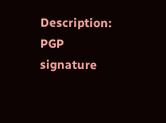Description: PGP signature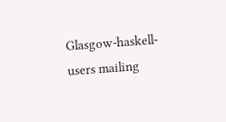Glasgow-haskell-users mailing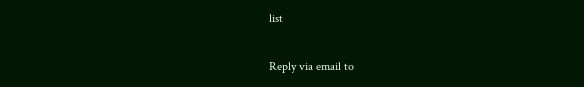list

Reply via email to